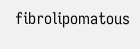fibrolipomatous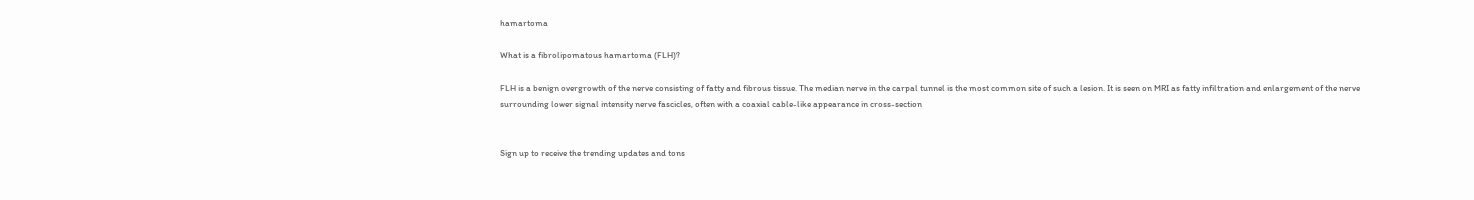hamartoma

What is a fibrolipomatous hamartoma (FLH)?

FLH is a benign overgrowth of the nerve consisting of fatty and fibrous tissue. The median nerve in the carpal tunnel is the most common site of such a lesion. It is seen on MRI as fatty infiltration and enlargement of the nerve surrounding lower signal intensity nerve fascicles, often with a coaxial cable-like appearance in cross-section


Sign up to receive the trending updates and tons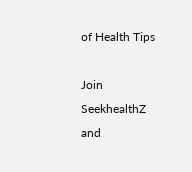of Health Tips

Join SeekhealthZ and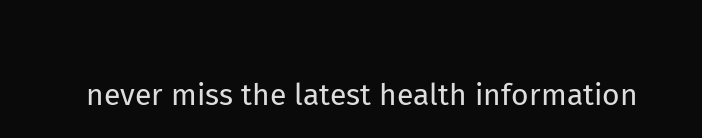never miss the latest health information